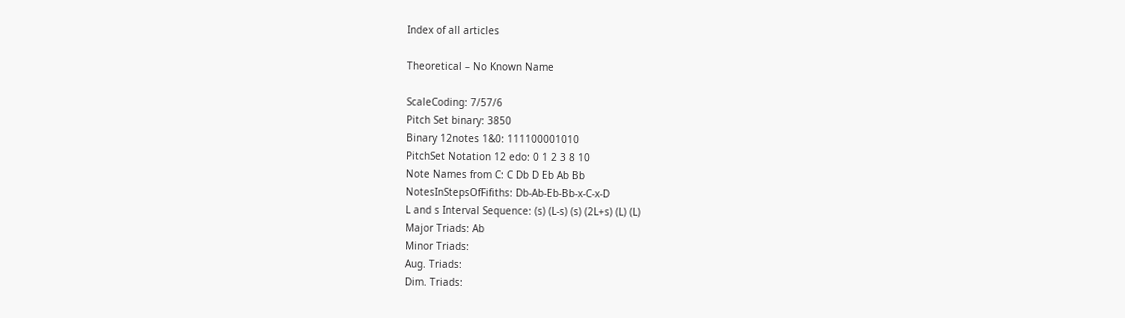Index of all articles

Theoretical – No Known Name

ScaleCoding: 7/57/6
Pitch Set binary: 3850
Binary 12notes 1&0: 111100001010
PitchSet Notation 12 edo: 0 1 2 3 8 10
Note Names from C: C Db D Eb Ab Bb
NotesInStepsOfFifiths: Db-Ab-Eb-Bb-x-C-x-D
L and s Interval Sequence: (s) (L-s) (s) (2L+s) (L) (L)
Major Triads: Ab
Minor Triads:
Aug. Triads:
Dim. Triads: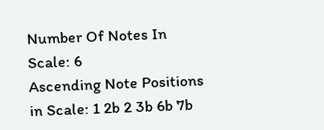Number Of Notes In Scale: 6
Ascending Note Positions in Scale: 1 2b 2 3b 6b 7b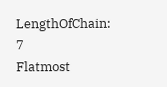LengthOfChain: 7
Flatmost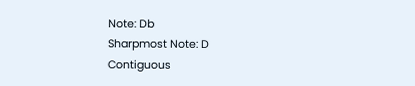Note: Db
Sharpmost Note: D
Contiguous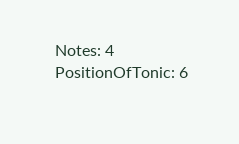Notes: 4
PositionOfTonic: 6